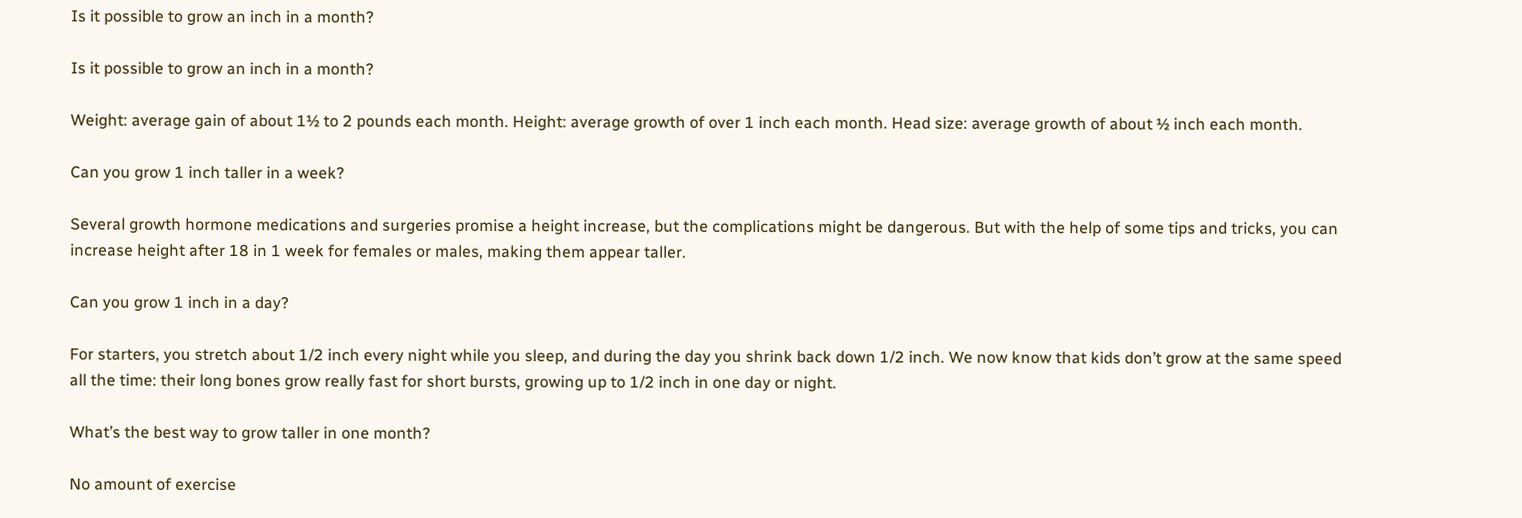Is it possible to grow an inch in a month?

Is it possible to grow an inch in a month?

Weight: average gain of about 1½ to 2 pounds each month. Height: average growth of over 1 inch each month. Head size: average growth of about ½ inch each month.

Can you grow 1 inch taller in a week?

Several growth hormone medications and surgeries promise a height increase, but the complications might be dangerous. But with the help of some tips and tricks, you can increase height after 18 in 1 week for females or males, making them appear taller.

Can you grow 1 inch in a day?

For starters, you stretch about 1/2 inch every night while you sleep, and during the day you shrink back down 1/2 inch. We now know that kids don’t grow at the same speed all the time: their long bones grow really fast for short bursts, growing up to 1/2 inch in one day or night.

What’s the best way to grow taller in one month?

No amount of exercise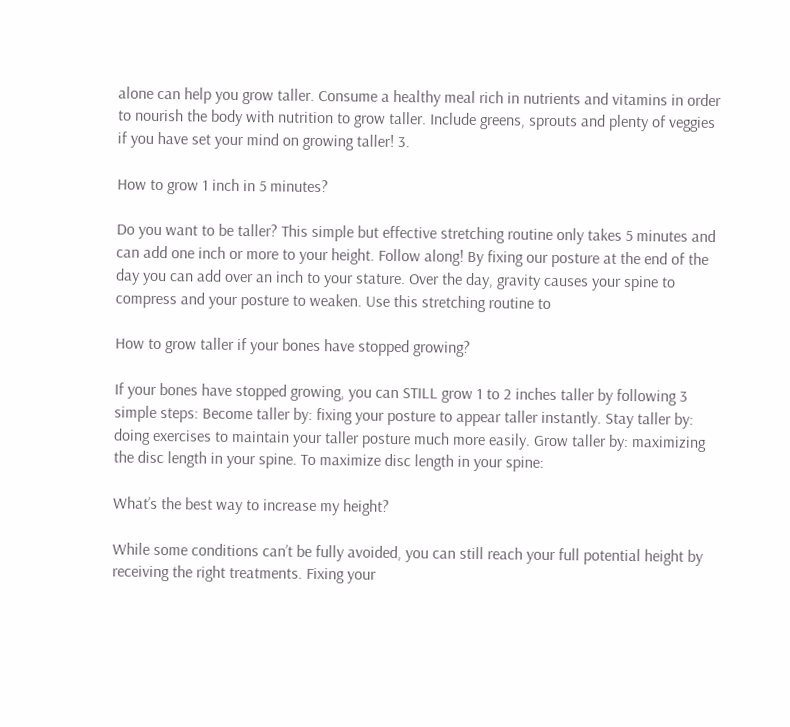alone can help you grow taller. Consume a healthy meal rich in nutrients and vitamins in order to nourish the body with nutrition to grow taller. Include greens, sprouts and plenty of veggies if you have set your mind on growing taller! 3.

How to grow 1 inch in 5 minutes?

Do you want to be taller? This simple but effective stretching routine only takes 5 minutes and can add one inch or more to your height. Follow along! By fixing our posture at the end of the day you can add over an inch to your stature. Over the day, gravity causes your spine to compress and your posture to weaken. Use this stretching routine to

How to grow taller if your bones have stopped growing?

If your bones have stopped growing, you can STILL grow 1 to 2 inches taller by following 3 simple steps: Become taller by: fixing your posture to appear taller instantly. Stay taller by: doing exercises to maintain your taller posture much more easily. Grow taller by: maximizing the disc length in your spine. To maximize disc length in your spine:

What’s the best way to increase my height?

While some conditions can’t be fully avoided, you can still reach your full potential height by receiving the right treatments. Fixing your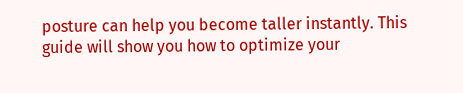posture can help you become taller instantly. This guide will show you how to optimize your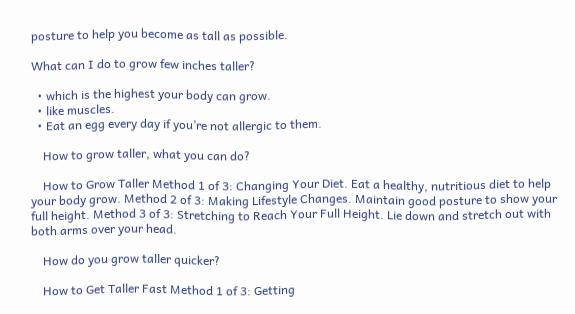posture to help you become as tall as possible.

What can I do to grow few inches taller?

  • which is the highest your body can grow.
  • like muscles.
  • Eat an egg every day if you’re not allergic to them.

    How to grow taller, what you can do?

    How to Grow Taller Method 1 of 3: Changing Your Diet. Eat a healthy, nutritious diet to help your body grow. Method 2 of 3: Making Lifestyle Changes. Maintain good posture to show your full height. Method 3 of 3: Stretching to Reach Your Full Height. Lie down and stretch out with both arms over your head.

    How do you grow taller quicker?

    How to Get Taller Fast Method 1 of 3: Getting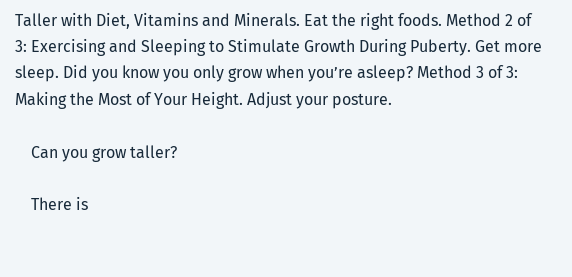Taller with Diet, Vitamins and Minerals. Eat the right foods. Method 2 of 3: Exercising and Sleeping to Stimulate Growth During Puberty. Get more sleep. Did you know you only grow when you’re asleep? Method 3 of 3: Making the Most of Your Height. Adjust your posture.

    Can you grow taller?

    There is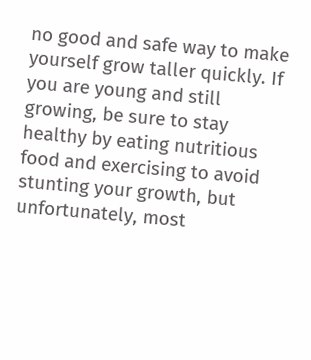no good and safe way to make yourself grow taller quickly. If you are young and still growing, be sure to stay healthy by eating nutritious food and exercising to avoid stunting your growth, but unfortunately, most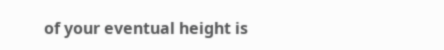of your eventual height is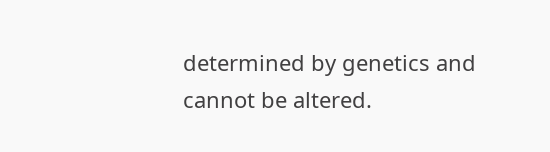determined by genetics and cannot be altered.